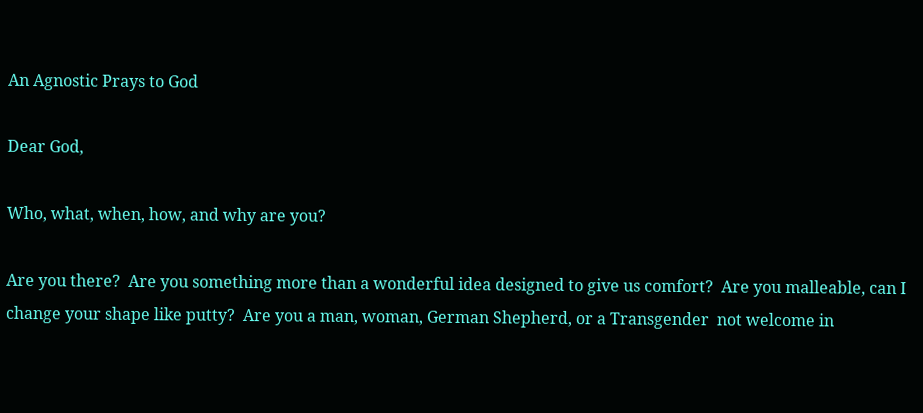An Agnostic Prays to God

Dear God,

Who, what, when, how, and why are you?

Are you there?  Are you something more than a wonderful idea designed to give us comfort?  Are you malleable, can I change your shape like putty?  Are you a man, woman, German Shepherd, or a Transgender  not welcome in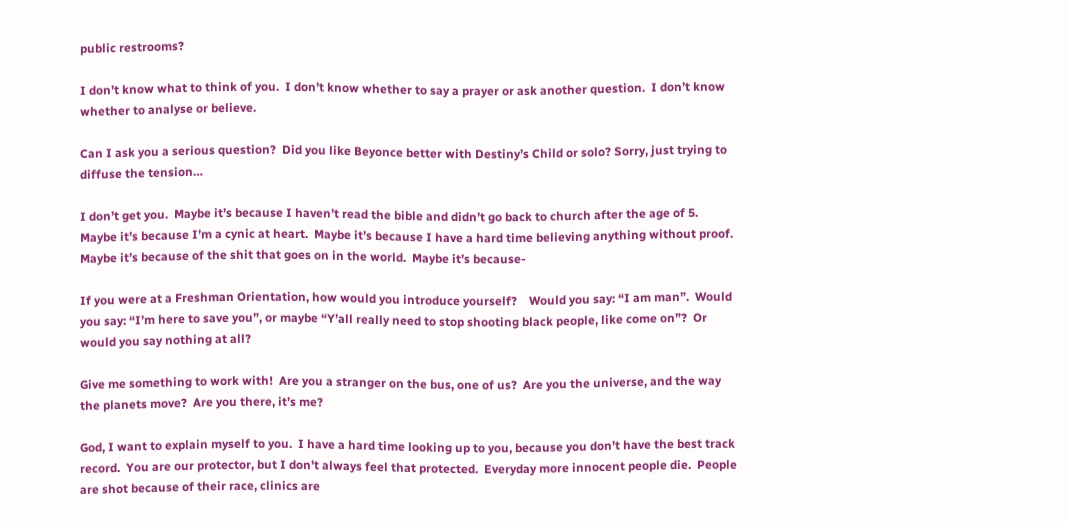public restrooms?

I don’t know what to think of you.  I don’t know whether to say a prayer or ask another question.  I don’t know whether to analyse or believe.

Can I ask you a serious question?  Did you like Beyonce better with Destiny’s Child or solo? Sorry, just trying to diffuse the tension…

I don’t get you.  Maybe it’s because I haven’t read the bible and didn’t go back to church after the age of 5.  Maybe it’s because I’m a cynic at heart.  Maybe it’s because I have a hard time believing anything without proof.  Maybe it’s because of the shit that goes on in the world.  Maybe it’s because-

If you were at a Freshman Orientation, how would you introduce yourself?    Would you say: “I am man”.  Would you say: “I’m here to save you”, or maybe “Y’all really need to stop shooting black people, like come on”?  Or would you say nothing at all?

Give me something to work with!  Are you a stranger on the bus, one of us?  Are you the universe, and the way the planets move?  Are you there, it’s me?

God, I want to explain myself to you.  I have a hard time looking up to you, because you don’t have the best track record.  You are our protector, but I don’t always feel that protected.  Everyday more innocent people die.  People are shot because of their race, clinics are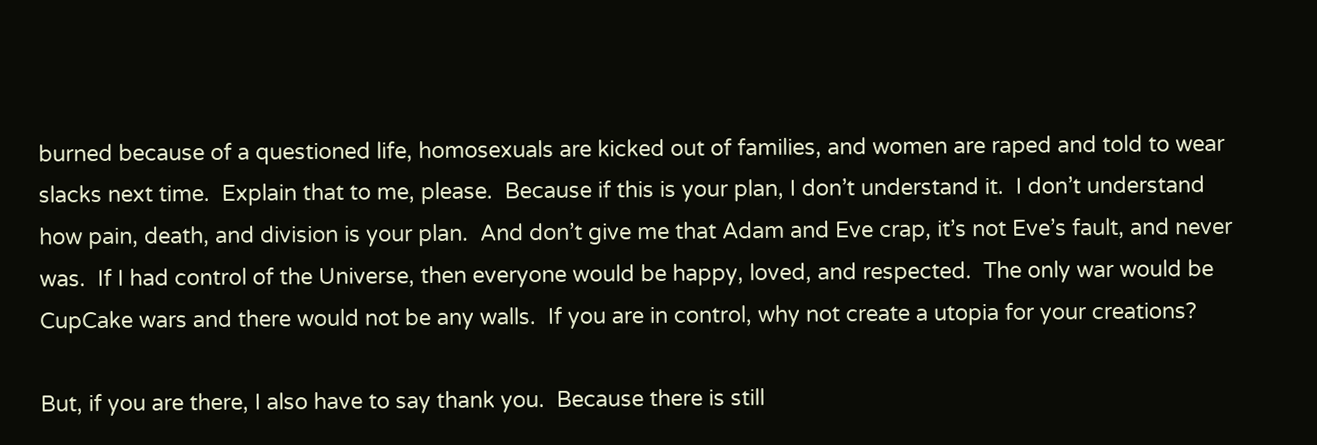burned because of a questioned life, homosexuals are kicked out of families, and women are raped and told to wear slacks next time.  Explain that to me, please.  Because if this is your plan, I don’t understand it.  I don’t understand how pain, death, and division is your plan.  And don’t give me that Adam and Eve crap, it’s not Eve’s fault, and never was.  If I had control of the Universe, then everyone would be happy, loved, and respected.  The only war would be CupCake wars and there would not be any walls.  If you are in control, why not create a utopia for your creations?

But, if you are there, I also have to say thank you.  Because there is still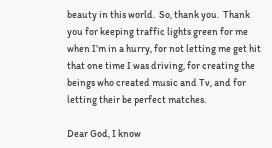beauty in this world.  So, thank you.  Thank you for keeping traffic lights green for me when I’m in a hurry, for not letting me get hit that one time I was driving, for creating the beings who created music and Tv, and for letting their be perfect matches.

Dear God, I know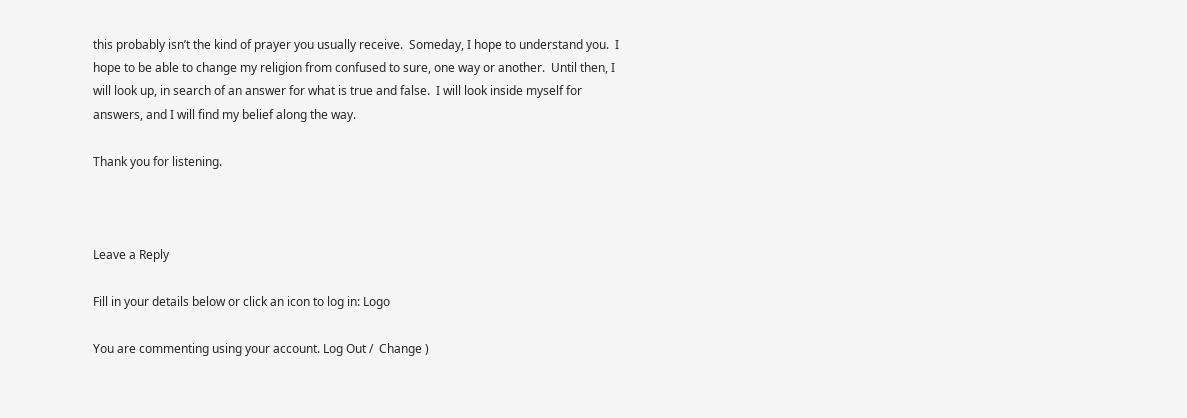this probably isn’t the kind of prayer you usually receive.  Someday, I hope to understand you.  I hope to be able to change my religion from confused to sure, one way or another.  Until then, I will look up, in search of an answer for what is true and false.  I will look inside myself for answers, and I will find my belief along the way.

Thank you for listening.



Leave a Reply

Fill in your details below or click an icon to log in: Logo

You are commenting using your account. Log Out /  Change )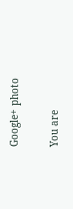Google+ photo

You are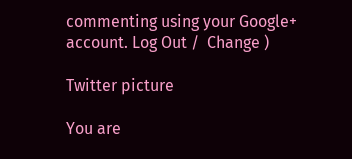commenting using your Google+ account. Log Out /  Change )

Twitter picture

You are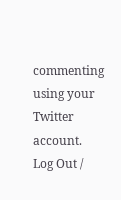commenting using your Twitter account. Log Out /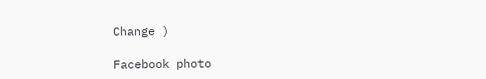Change )

Facebook photo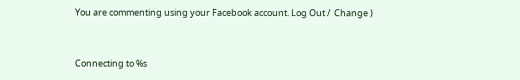You are commenting using your Facebook account. Log Out /  Change )


Connecting to %s